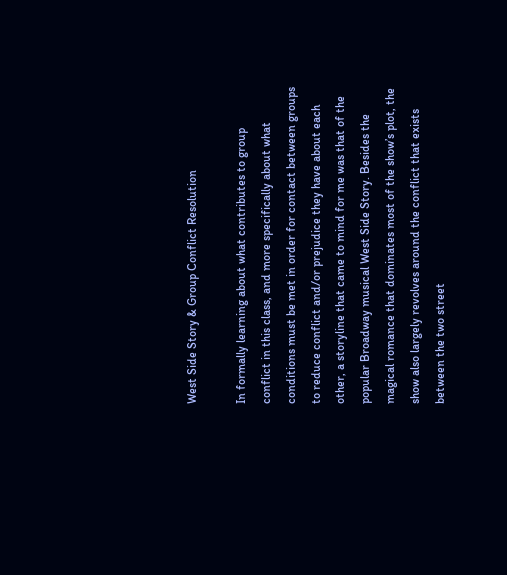West Side Story & Group Conflict Resolution

In formally learning about what contributes to group conflict in this class, and more specifically about what conditions must be met in order for contact between groups to reduce conflict and/or prejudice they have about each other, a storyline that came to mind for me was that of the popular Broadway musical West Side Story. Besides the magical romance that dominates most of the show’s plot, the show also largely revolves around the conflict that exists between the two street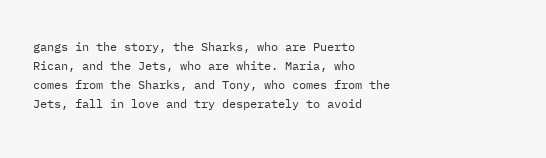gangs in the story, the Sharks, who are Puerto Rican, and the Jets, who are white. Maria, who comes from the Sharks, and Tony, who comes from the Jets, fall in love and try desperately to avoid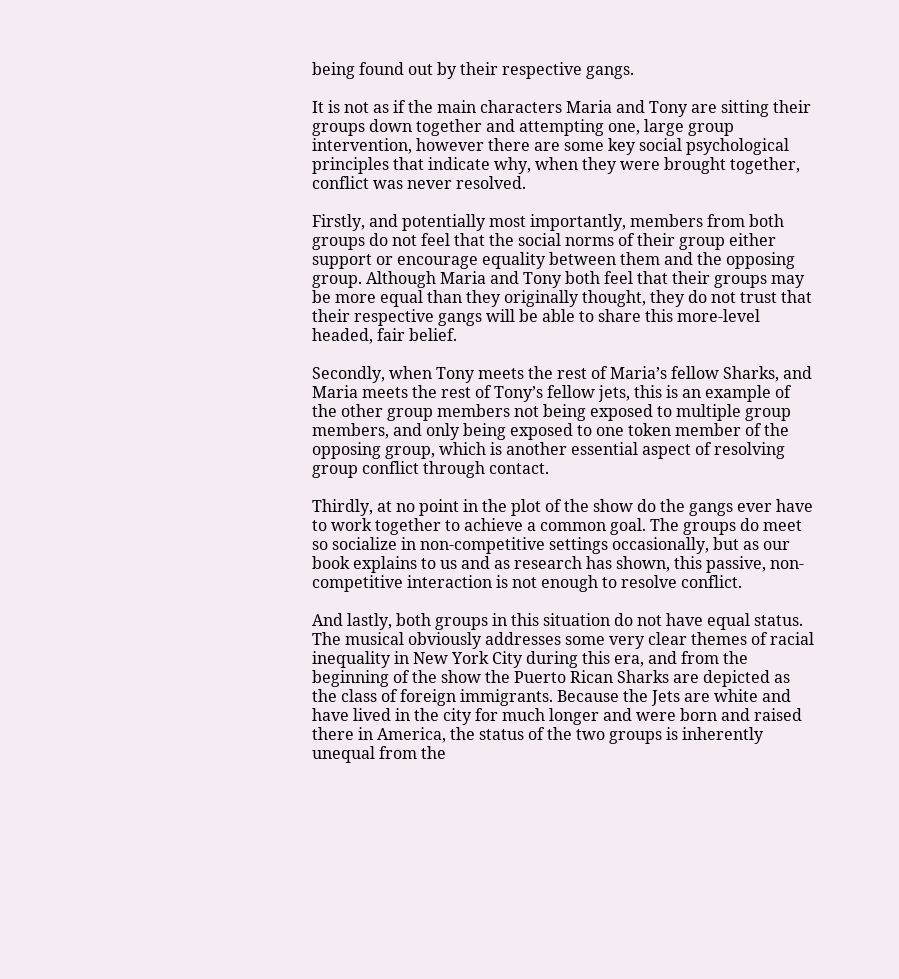being found out by their respective gangs.

It is not as if the main characters Maria and Tony are sitting their groups down together and attempting one, large group intervention, however there are some key social psychological principles that indicate why, when they were brought together, conflict was never resolved.

Firstly, and potentially most importantly, members from both groups do not feel that the social norms of their group either support or encourage equality between them and the opposing group. Although Maria and Tony both feel that their groups may be more equal than they originally thought, they do not trust that their respective gangs will be able to share this more-level headed, fair belief.

Secondly, when Tony meets the rest of Maria’s fellow Sharks, and Maria meets the rest of Tony’s fellow jets, this is an example of the other group members not being exposed to multiple group members, and only being exposed to one token member of the opposing group, which is another essential aspect of resolving group conflict through contact.

Thirdly, at no point in the plot of the show do the gangs ever have to work together to achieve a common goal. The groups do meet so socialize in non-competitive settings occasionally, but as our book explains to us and as research has shown, this passive, non-competitive interaction is not enough to resolve conflict.

And lastly, both groups in this situation do not have equal status. The musical obviously addresses some very clear themes of racial inequality in New York City during this era, and from the beginning of the show the Puerto Rican Sharks are depicted as the class of foreign immigrants. Because the Jets are white and have lived in the city for much longer and were born and raised there in America, the status of the two groups is inherently unequal from the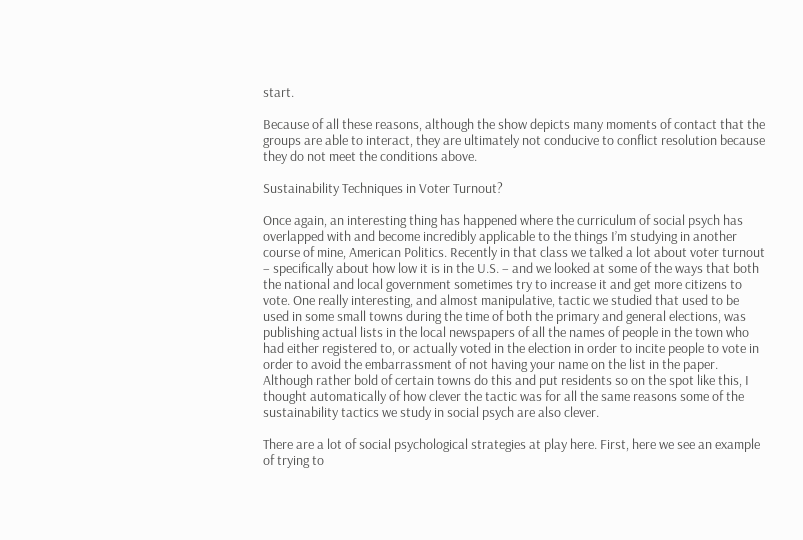start.

Because of all these reasons, although the show depicts many moments of contact that the groups are able to interact, they are ultimately not conducive to conflict resolution because they do not meet the conditions above.

Sustainability Techniques in Voter Turnout?

Once again, an interesting thing has happened where the curriculum of social psych has overlapped with and become incredibly applicable to the things I’m studying in another course of mine, American Politics. Recently in that class we talked a lot about voter turnout – specifically about how low it is in the U.S. – and we looked at some of the ways that both the national and local government sometimes try to increase it and get more citizens to vote. One really interesting, and almost manipulative, tactic we studied that used to be used in some small towns during the time of both the primary and general elections, was publishing actual lists in the local newspapers of all the names of people in the town who had either registered to, or actually voted in the election in order to incite people to vote in order to avoid the embarrassment of not having your name on the list in the paper. Although rather bold of certain towns do this and put residents so on the spot like this, I thought automatically of how clever the tactic was for all the same reasons some of the sustainability tactics we study in social psych are also clever.

There are a lot of social psychological strategies at play here. First, here we see an example of trying to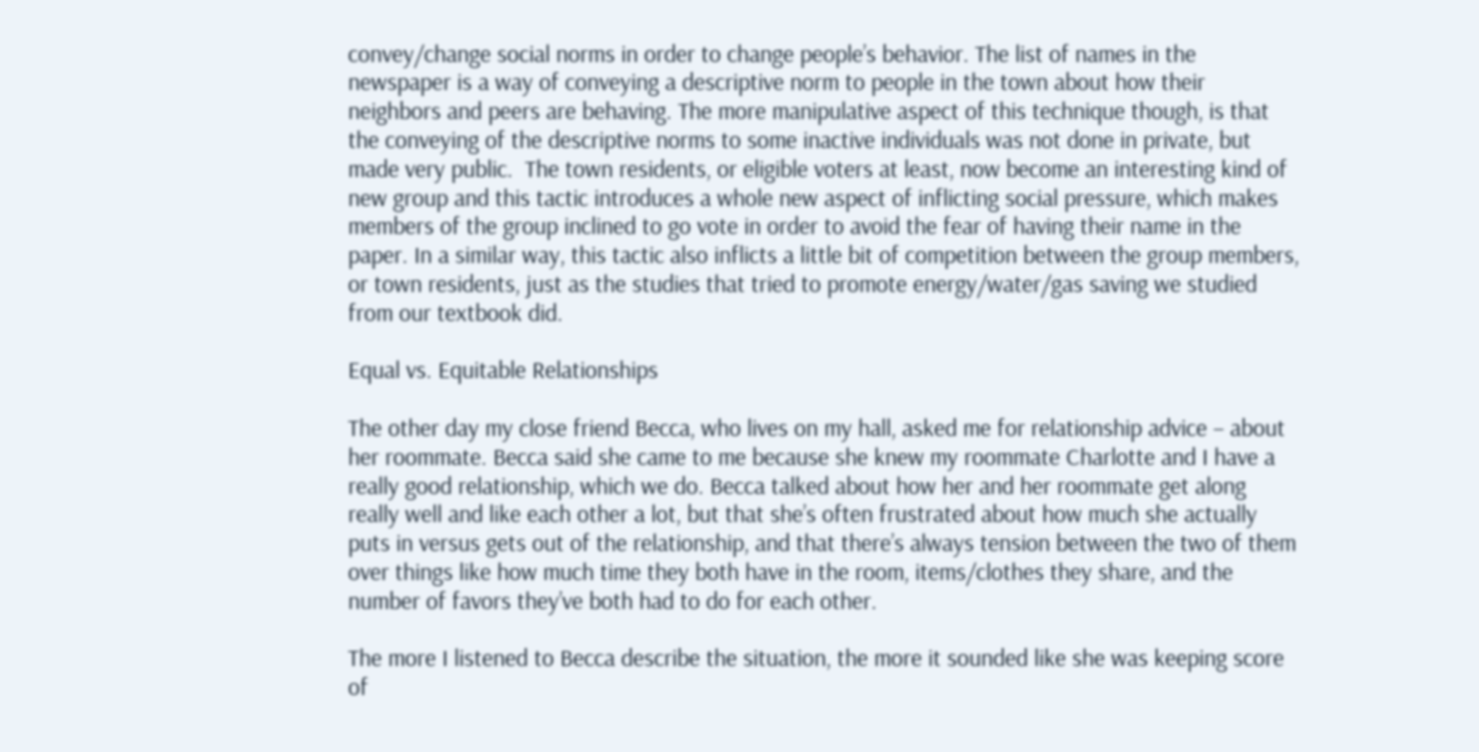convey/change social norms in order to change people’s behavior. The list of names in the newspaper is a way of conveying a descriptive norm to people in the town about how their neighbors and peers are behaving. The more manipulative aspect of this technique though, is that the conveying of the descriptive norms to some inactive individuals was not done in private, but made very public.  The town residents, or eligible voters at least, now become an interesting kind of new group and this tactic introduces a whole new aspect of inflicting social pressure, which makes members of the group inclined to go vote in order to avoid the fear of having their name in the paper. In a similar way, this tactic also inflicts a little bit of competition between the group members, or town residents, just as the studies that tried to promote energy/water/gas saving we studied from our textbook did.

Equal vs. Equitable Relationships

The other day my close friend Becca, who lives on my hall, asked me for relationship advice – about her roommate. Becca said she came to me because she knew my roommate Charlotte and I have a really good relationship, which we do. Becca talked about how her and her roommate get along really well and like each other a lot, but that she’s often frustrated about how much she actually puts in versus gets out of the relationship, and that there’s always tension between the two of them over things like how much time they both have in the room, items/clothes they share, and the number of favors they’ve both had to do for each other.

The more I listened to Becca describe the situation, the more it sounded like she was keeping score of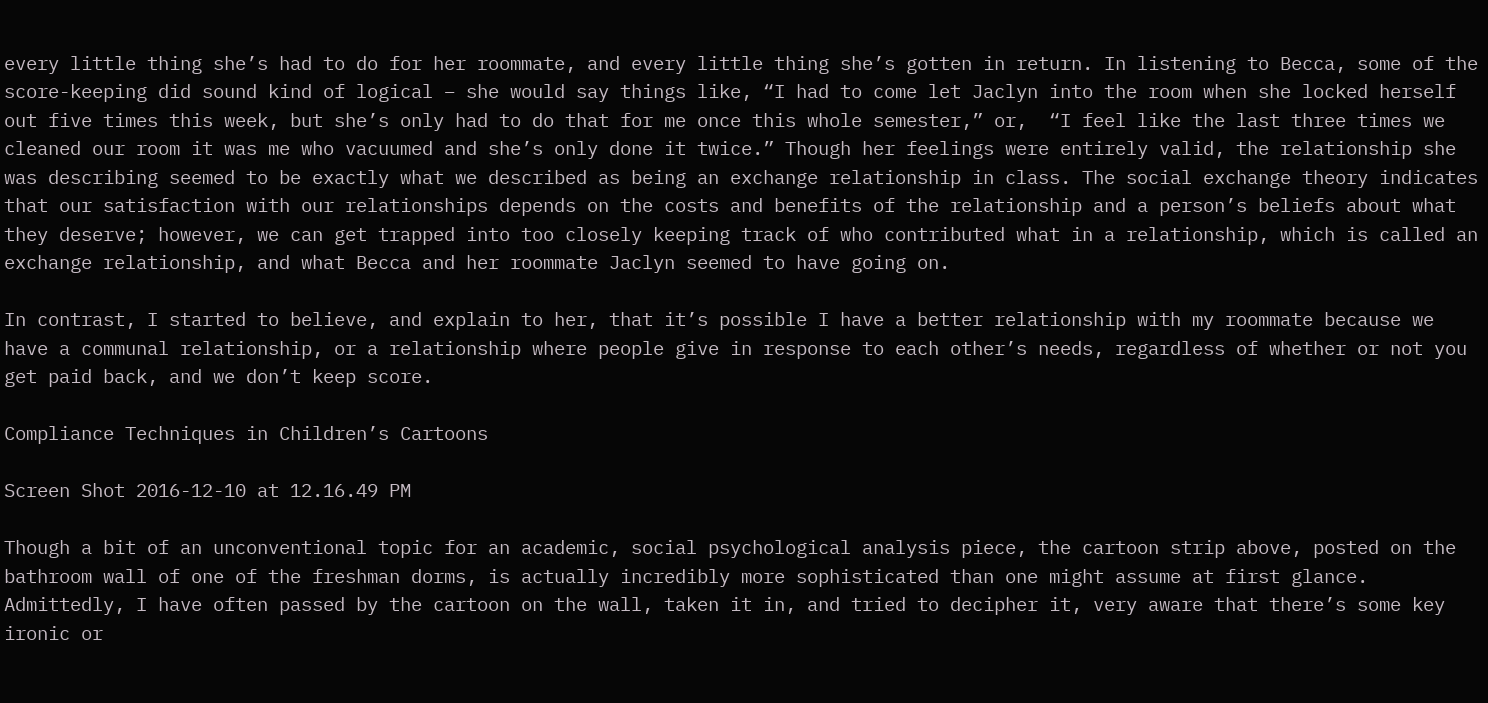every little thing she’s had to do for her roommate, and every little thing she’s gotten in return. In listening to Becca, some of the score-keeping did sound kind of logical – she would say things like, “I had to come let Jaclyn into the room when she locked herself out five times this week, but she’s only had to do that for me once this whole semester,” or,  “I feel like the last three times we cleaned our room it was me who vacuumed and she’s only done it twice.” Though her feelings were entirely valid, the relationship she was describing seemed to be exactly what we described as being an exchange relationship in class. The social exchange theory indicates that our satisfaction with our relationships depends on the costs and benefits of the relationship and a person’s beliefs about what they deserve; however, we can get trapped into too closely keeping track of who contributed what in a relationship, which is called an exchange relationship, and what Becca and her roommate Jaclyn seemed to have going on.

In contrast, I started to believe, and explain to her, that it’s possible I have a better relationship with my roommate because we have a communal relationship, or a relationship where people give in response to each other’s needs, regardless of whether or not you get paid back, and we don’t keep score.

Compliance Techniques in Children’s Cartoons

Screen Shot 2016-12-10 at 12.16.49 PM

Though a bit of an unconventional topic for an academic, social psychological analysis piece, the cartoon strip above, posted on the bathroom wall of one of the freshman dorms, is actually incredibly more sophisticated than one might assume at first glance. Admittedly, I have often passed by the cartoon on the wall, taken it in, and tried to decipher it, very aware that there’s some key ironic or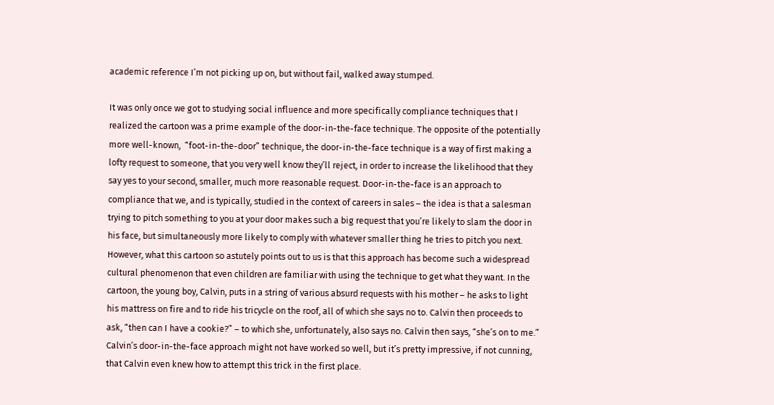academic reference I’m not picking up on, but without fail, walked away stumped.

It was only once we got to studying social influence and more specifically compliance techniques that I realized the cartoon was a prime example of the door-in-the-face technique. The opposite of the potentially more well-known,  “foot-in-the-door” technique, the door-in-the-face technique is a way of first making a lofty request to someone, that you very well know they’ll reject, in order to increase the likelihood that they say yes to your second, smaller, much more reasonable request. Door-in-the-face is an approach to compliance that we, and is typically, studied in the context of careers in sales – the idea is that a salesman trying to pitch something to you at your door makes such a big request that you’re likely to slam the door in his face, but simultaneously more likely to comply with whatever smaller thing he tries to pitch you next. However, what this cartoon so astutely points out to us is that this approach has become such a widespread cultural phenomenon that even children are familiar with using the technique to get what they want. In the cartoon, the young boy, Calvin, puts in a string of various absurd requests with his mother – he asks to light his mattress on fire and to ride his tricycle on the roof, all of which she says no to. Calvin then proceeds to ask, “then can I have a cookie?” – to which she, unfortunately, also says no. Calvin then says, “she’s on to me.” Calvin’s door-in-the-face approach might not have worked so well, but it’s pretty impressive, if not cunning, that Calvin even knew how to attempt this trick in the first place.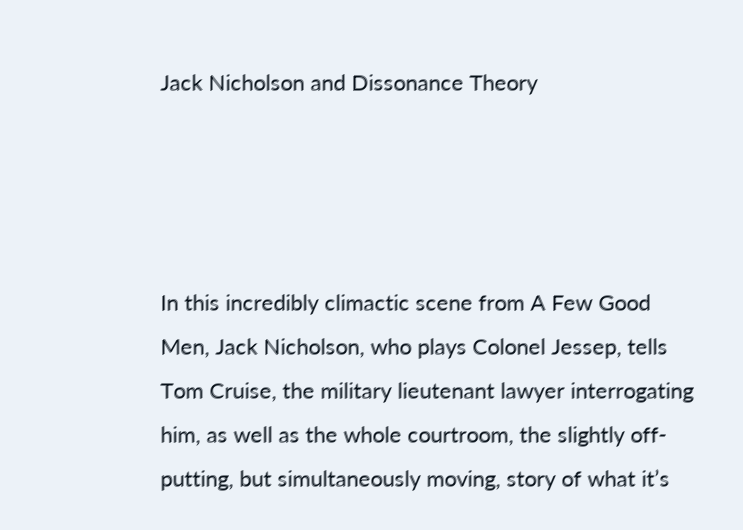Jack Nicholson and Dissonance Theory




In this incredibly climactic scene from A Few Good Men, Jack Nicholson, who plays Colonel Jessep, tells Tom Cruise, the military lieutenant lawyer interrogating him, as well as the whole courtroom, the slightly off-putting, but simultaneously moving, story of what it’s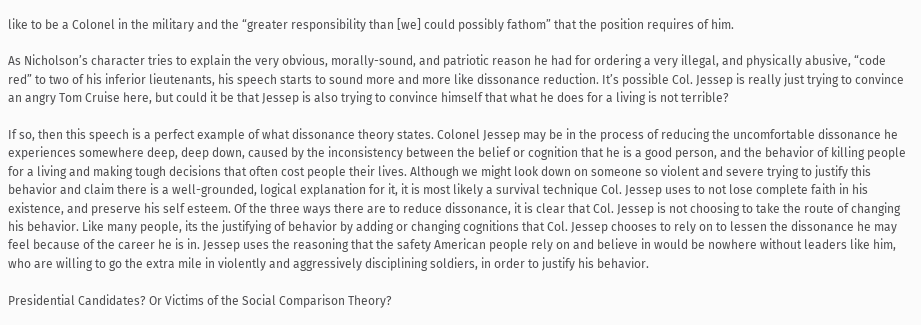like to be a Colonel in the military and the “greater responsibility than [we] could possibly fathom” that the position requires of him.

As Nicholson’s character tries to explain the very obvious, morally-sound, and patriotic reason he had for ordering a very illegal, and physically abusive, “code red” to two of his inferior lieutenants, his speech starts to sound more and more like dissonance reduction. It’s possible Col. Jessep is really just trying to convince an angry Tom Cruise here, but could it be that Jessep is also trying to convince himself that what he does for a living is not terrible?

If so, then this speech is a perfect example of what dissonance theory states. Colonel Jessep may be in the process of reducing the uncomfortable dissonance he experiences somewhere deep, deep down, caused by the inconsistency between the belief or cognition that he is a good person, and the behavior of killing people for a living and making tough decisions that often cost people their lives. Although we might look down on someone so violent and severe trying to justify this behavior and claim there is a well-grounded, logical explanation for it, it is most likely a survival technique Col. Jessep uses to not lose complete faith in his existence, and preserve his self esteem. Of the three ways there are to reduce dissonance, it is clear that Col. Jessep is not choosing to take the route of changing his behavior. Like many people, its the justifying of behavior by adding or changing cognitions that Col. Jessep chooses to rely on to lessen the dissonance he may feel because of the career he is in. Jessep uses the reasoning that the safety American people rely on and believe in would be nowhere without leaders like him, who are willing to go the extra mile in violently and aggressively disciplining soldiers, in order to justify his behavior.

Presidential Candidates? Or Victims of the Social Comparison Theory?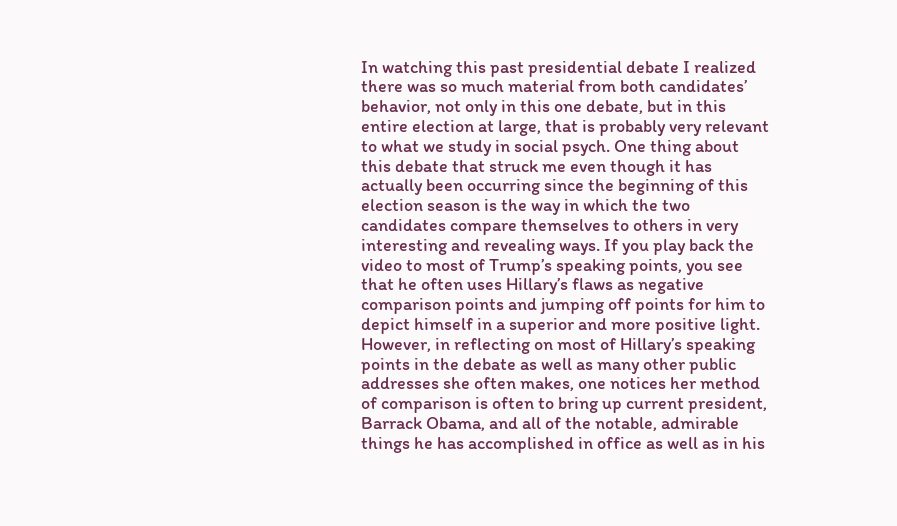In watching this past presidential debate I realized there was so much material from both candidates’ behavior, not only in this one debate, but in this entire election at large, that is probably very relevant to what we study in social psych. One thing about this debate that struck me even though it has actually been occurring since the beginning of this election season is the way in which the two candidates compare themselves to others in very interesting and revealing ways. If you play back the video to most of Trump’s speaking points, you see that he often uses Hillary’s flaws as negative comparison points and jumping off points for him to depict himself in a superior and more positive light. However, in reflecting on most of Hillary’s speaking points in the debate as well as many other public addresses she often makes, one notices her method of comparison is often to bring up current president, Barrack Obama, and all of the notable, admirable things he has accomplished in office as well as in his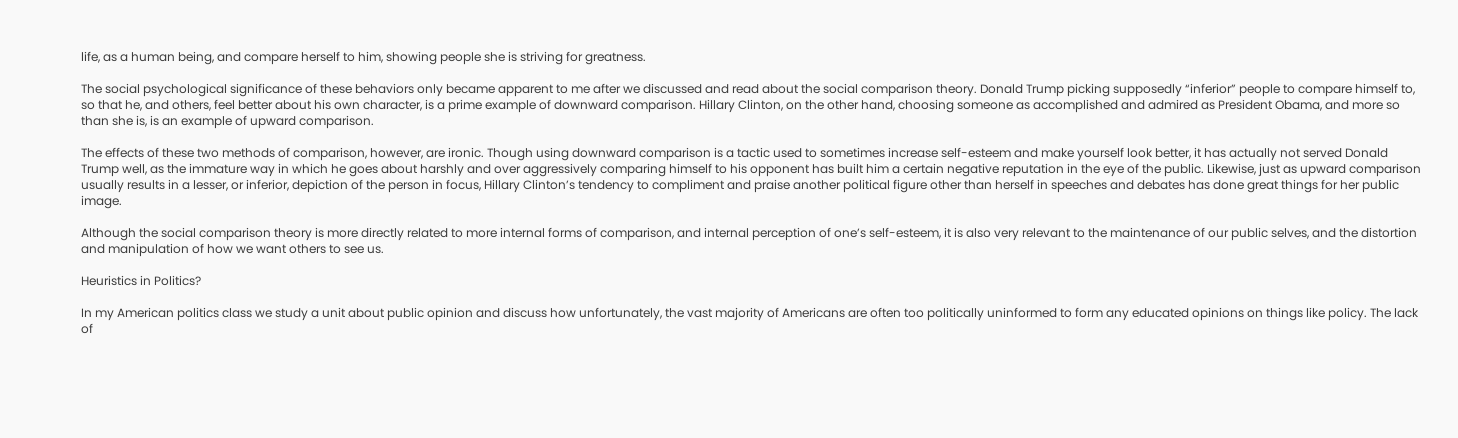life, as a human being, and compare herself to him, showing people she is striving for greatness.

The social psychological significance of these behaviors only became apparent to me after we discussed and read about the social comparison theory. Donald Trump picking supposedly “inferior” people to compare himself to, so that he, and others, feel better about his own character, is a prime example of downward comparison. Hillary Clinton, on the other hand, choosing someone as accomplished and admired as President Obama, and more so than she is, is an example of upward comparison.

The effects of these two methods of comparison, however, are ironic. Though using downward comparison is a tactic used to sometimes increase self-esteem and make yourself look better, it has actually not served Donald Trump well, as the immature way in which he goes about harshly and over aggressively comparing himself to his opponent has built him a certain negative reputation in the eye of the public. Likewise, just as upward comparison usually results in a lesser, or inferior, depiction of the person in focus, Hillary Clinton’s tendency to compliment and praise another political figure other than herself in speeches and debates has done great things for her public image.

Although the social comparison theory is more directly related to more internal forms of comparison, and internal perception of one’s self-esteem, it is also very relevant to the maintenance of our public selves, and the distortion and manipulation of how we want others to see us.

Heuristics in Politics?

In my American politics class we study a unit about public opinion and discuss how unfortunately, the vast majority of Americans are often too politically uninformed to form any educated opinions on things like policy. The lack of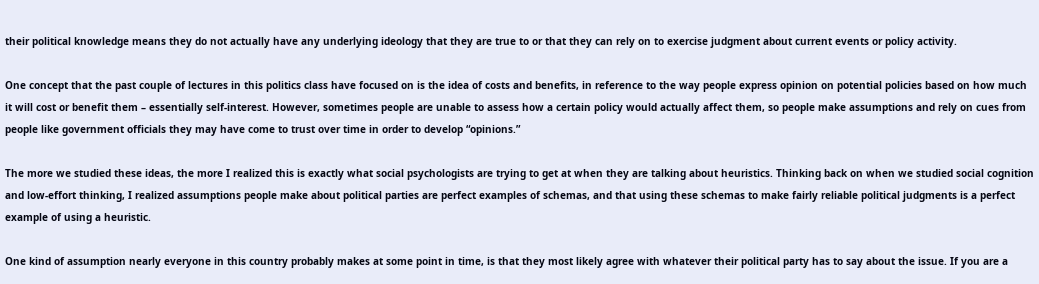their political knowledge means they do not actually have any underlying ideology that they are true to or that they can rely on to exercise judgment about current events or policy activity.

One concept that the past couple of lectures in this politics class have focused on is the idea of costs and benefits, in reference to the way people express opinion on potential policies based on how much it will cost or benefit them – essentially self-interest. However, sometimes people are unable to assess how a certain policy would actually affect them, so people make assumptions and rely on cues from people like government officials they may have come to trust over time in order to develop “opinions.”

The more we studied these ideas, the more I realized this is exactly what social psychologists are trying to get at when they are talking about heuristics. Thinking back on when we studied social cognition and low-effort thinking, I realized assumptions people make about political parties are perfect examples of schemas, and that using these schemas to make fairly reliable political judgments is a perfect example of using a heuristic.

One kind of assumption nearly everyone in this country probably makes at some point in time, is that they most likely agree with whatever their political party has to say about the issue. If you are a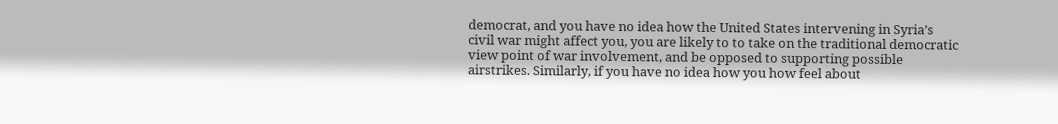democrat, and you have no idea how the United States intervening in Syria’s civil war might affect you, you are likely to to take on the traditional democratic view point of war involvement, and be opposed to supporting possible airstrikes. Similarly, if you have no idea how you how feel about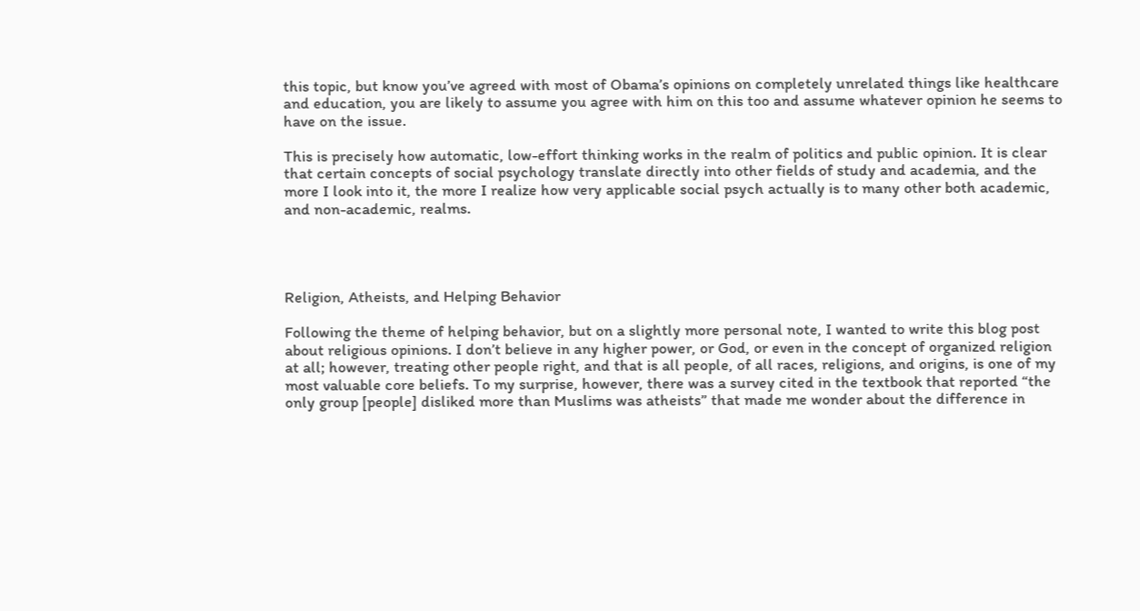this topic, but know you’ve agreed with most of Obama’s opinions on completely unrelated things like healthcare and education, you are likely to assume you agree with him on this too and assume whatever opinion he seems to have on the issue.

This is precisely how automatic, low-effort thinking works in the realm of politics and public opinion. It is clear that certain concepts of social psychology translate directly into other fields of study and academia, and the more I look into it, the more I realize how very applicable social psych actually is to many other both academic, and non-academic, realms.




Religion, Atheists, and Helping Behavior

Following the theme of helping behavior, but on a slightly more personal note, I wanted to write this blog post about religious opinions. I don’t believe in any higher power, or God, or even in the concept of organized religion at all; however, treating other people right, and that is all people, of all races, religions, and origins, is one of my most valuable core beliefs. To my surprise, however, there was a survey cited in the textbook that reported “the only group [people] disliked more than Muslims was atheists” that made me wonder about the difference in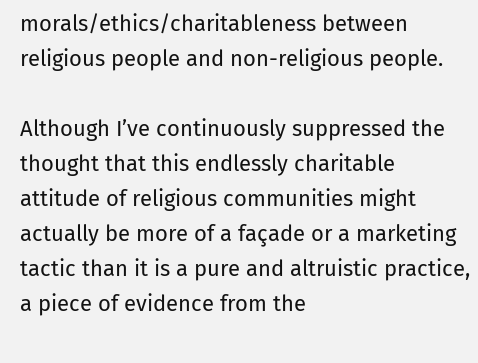morals/ethics/charitableness between religious people and non-religious people.

Although I’ve continuously suppressed the thought that this endlessly charitable attitude of religious communities might actually be more of a façade or a marketing tactic than it is a pure and altruistic practice, a piece of evidence from the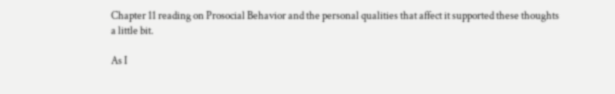Chapter 11 reading on Prosocial Behavior and the personal qualities that affect it supported these thoughts a little bit.

As I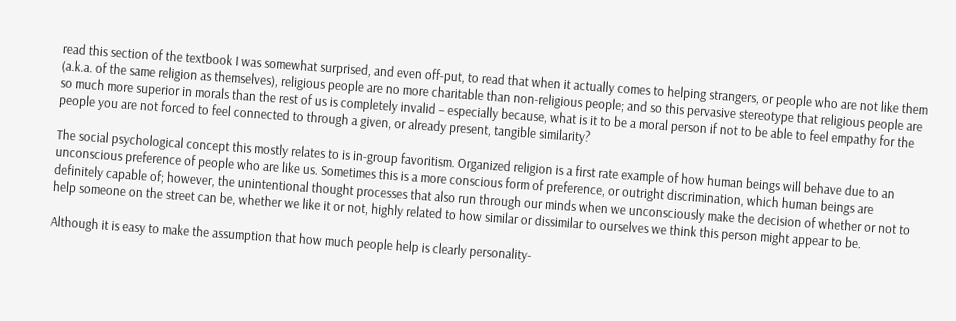read this section of the textbook I was somewhat surprised, and even off-put, to read that when it actually comes to helping strangers, or people who are not like them (a.k.a. of the same religion as themselves), religious people are no more charitable than non-religious people; and so this pervasive stereotype that religious people are so much more superior in morals than the rest of us is completely invalid – especially because, what is it to be a moral person if not to be able to feel empathy for the people you are not forced to feel connected to through a given, or already present, tangible similarity?

The social psychological concept this mostly relates to is in-group favoritism. Organized religion is a first rate example of how human beings will behave due to an unconscious preference of people who are like us. Sometimes this is a more conscious form of preference, or outright discrimination, which human beings are definitely capable of; however, the unintentional thought processes that also run through our minds when we unconsciously make the decision of whether or not to help someone on the street can be, whether we like it or not, highly related to how similar or dissimilar to ourselves we think this person might appear to be.

Although it is easy to make the assumption that how much people help is clearly personality-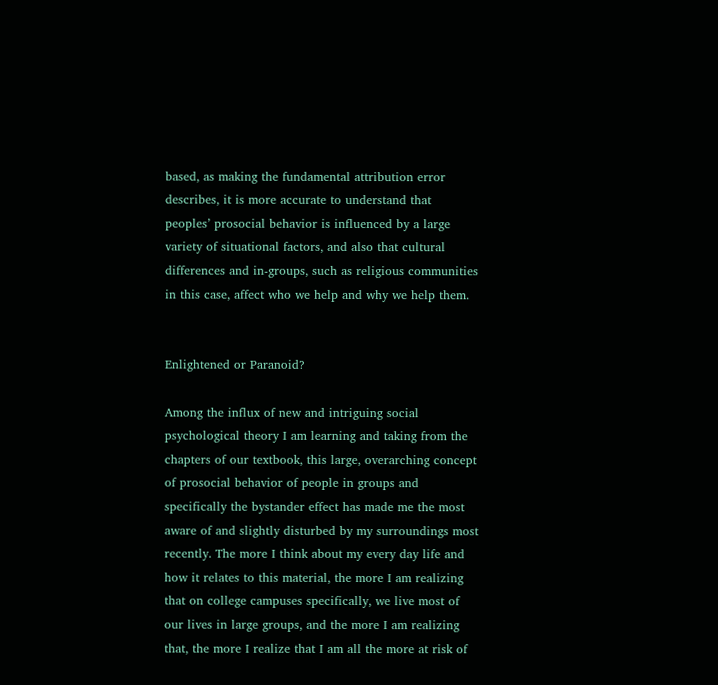based, as making the fundamental attribution error describes, it is more accurate to understand that peoples’ prosocial behavior is influenced by a large variety of situational factors, and also that cultural differences and in-groups, such as religious communities in this case, affect who we help and why we help them.


Enlightened or Paranoid?

Among the influx of new and intriguing social psychological theory I am learning and taking from the chapters of our textbook, this large, overarching concept of prosocial behavior of people in groups and specifically the bystander effect has made me the most aware of and slightly disturbed by my surroundings most recently. The more I think about my every day life and how it relates to this material, the more I am realizing that on college campuses specifically, we live most of our lives in large groups, and the more I am realizing that, the more I realize that I am all the more at risk of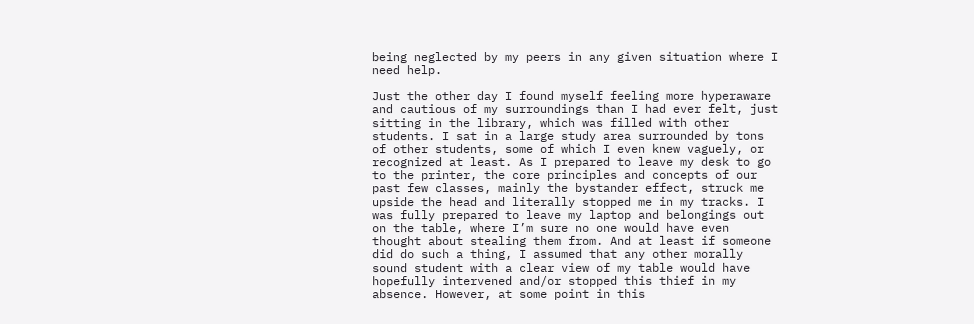being neglected by my peers in any given situation where I need help.

Just the other day I found myself feeling more hyperaware and cautious of my surroundings than I had ever felt, just sitting in the library, which was filled with other students. I sat in a large study area surrounded by tons of other students, some of which I even knew vaguely, or recognized at least. As I prepared to leave my desk to go to the printer, the core principles and concepts of our past few classes, mainly the bystander effect, struck me upside the head and literally stopped me in my tracks. I was fully prepared to leave my laptop and belongings out on the table, where I’m sure no one would have even thought about stealing them from. And at least if someone did do such a thing, I assumed that any other morally sound student with a clear view of my table would have hopefully intervened and/or stopped this thief in my absence. However, at some point in this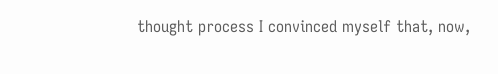thought process I convinced myself that, now,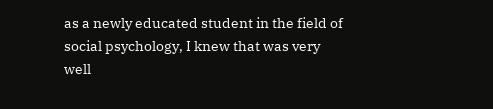as a newly educated student in the field of social psychology, I knew that was very well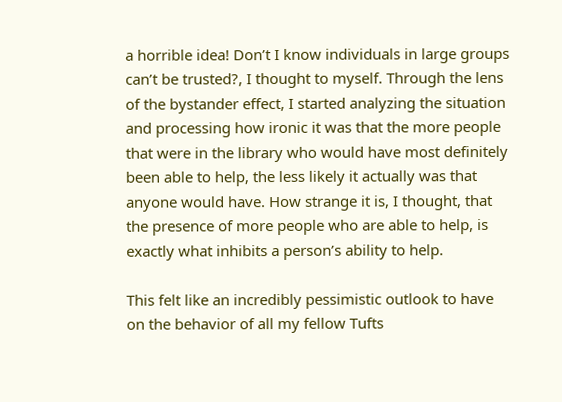a horrible idea! Don’t I know individuals in large groups can’t be trusted?, I thought to myself. Through the lens of the bystander effect, I started analyzing the situation and processing how ironic it was that the more people that were in the library who would have most definitely been able to help, the less likely it actually was that anyone would have. How strange it is, I thought, that the presence of more people who are able to help, is exactly what inhibits a person’s ability to help.

This felt like an incredibly pessimistic outlook to have on the behavior of all my fellow Tufts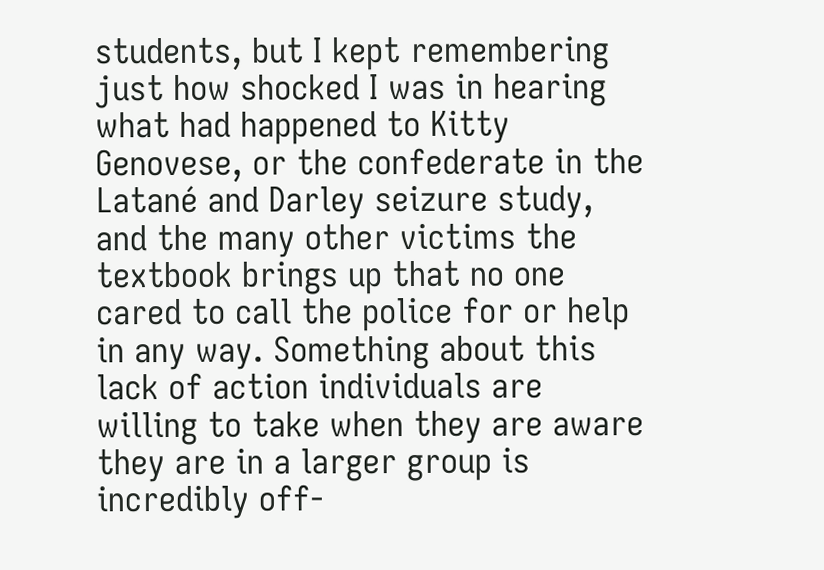students, but I kept remembering just how shocked I was in hearing what had happened to Kitty Genovese, or the confederate in the Latané and Darley seizure study, and the many other victims the textbook brings up that no one cared to call the police for or help in any way. Something about this lack of action individuals are willing to take when they are aware they are in a larger group is incredibly off-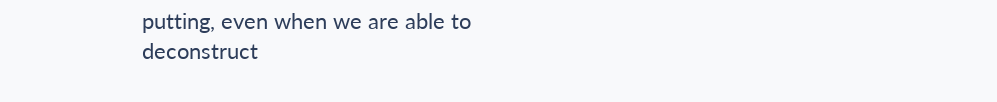putting, even when we are able to deconstruct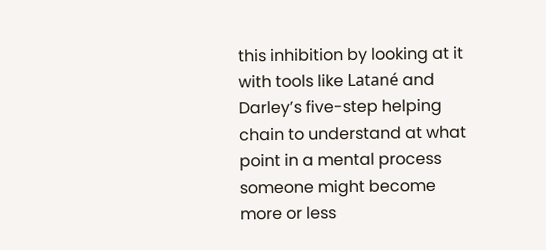this inhibition by looking at it with tools like Latané and Darley’s five-step helping chain to understand at what point in a mental process someone might become more or less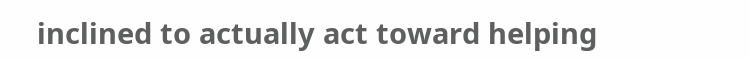inclined to actually act toward helping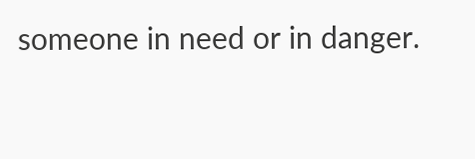someone in need or in danger.